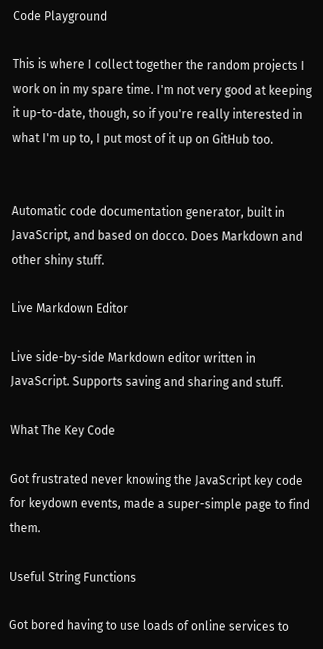Code Playground

This is where I collect together the random projects I work on in my spare time. I'm not very good at keeping it up-to-date, though, so if you're really interested in what I'm up to, I put most of it up on GitHub too.


Automatic code documentation generator, built in JavaScript, and based on docco. Does Markdown and other shiny stuff.

Live Markdown Editor

Live side-by-side Markdown editor written in JavaScript. Supports saving and sharing and stuff.

What The Key Code

Got frustrated never knowing the JavaScript key code for keydown events, made a super-simple page to find them.

Useful String Functions

Got bored having to use loads of online services to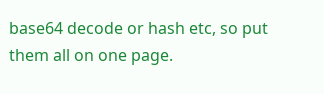base64 decode or hash etc, so put them all on one page.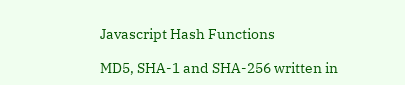Javascript Hash Functions

MD5, SHA-1 and SHA-256 written in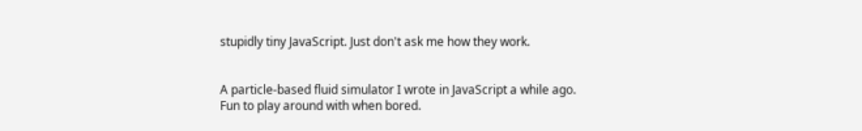stupidly tiny JavaScript. Just don't ask me how they work.


A particle-based fluid simulator I wrote in JavaScript a while ago. Fun to play around with when bored.